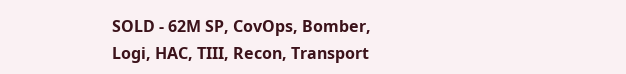SOLD - 62M SP, CovOps, Bomber, Logi, HAC, TIII, Recon, Transport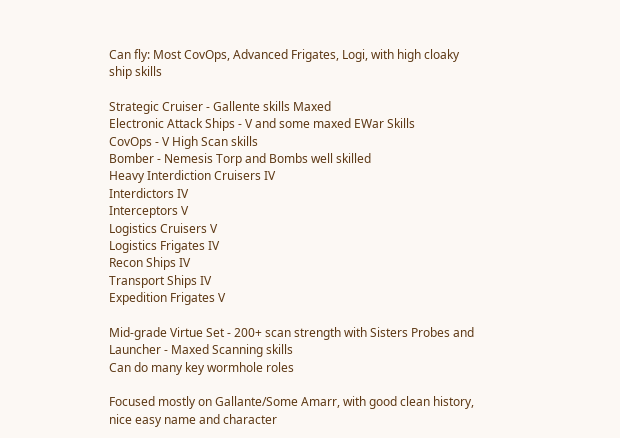Can fly: Most CovOps, Advanced Frigates, Logi, with high cloaky ship skills

Strategic Cruiser - Gallente skills Maxed
Electronic Attack Ships - V and some maxed EWar Skills
CovOps - V High Scan skills
Bomber - Nemesis Torp and Bombs well skilled
Heavy Interdiction Cruisers IV
Interdictors IV
Interceptors V
Logistics Cruisers V
Logistics Frigates IV
Recon Ships IV
Transport Ships IV
Expedition Frigates V

Mid-grade Virtue Set - 200+ scan strength with Sisters Probes and Launcher - Maxed Scanning skills
Can do many key wormhole roles

Focused mostly on Gallante/Some Amarr, with good clean history, nice easy name and character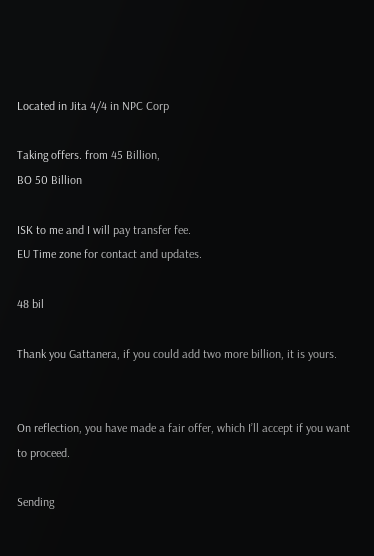Located in Jita 4/4 in NPC Corp

Taking offers. from 45 Billion,
BO 50 Billion

ISK to me and I will pay transfer fee.
EU Time zone for contact and updates.

48 bil

Thank you Gattanera, if you could add two more billion, it is yours.


On reflection, you have made a fair offer, which I’ll accept if you want to proceed.

Sending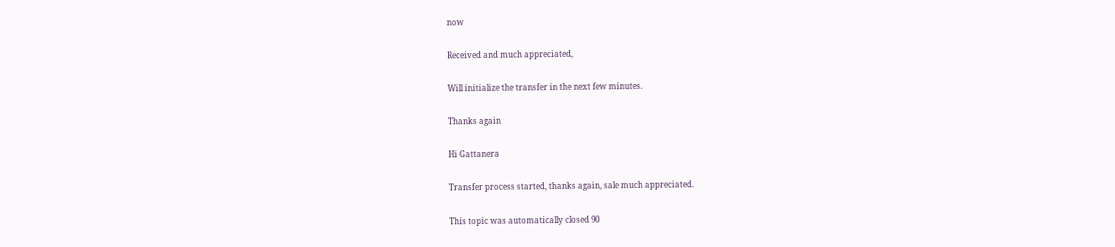now

Received and much appreciated,

Will initialize the transfer in the next few minutes.

Thanks again

Hi Gattanera

Transfer process started, thanks again, sale much appreciated.

This topic was automatically closed 90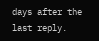days after the last reply.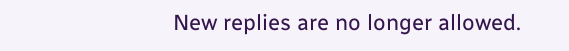New replies are no longer allowed.